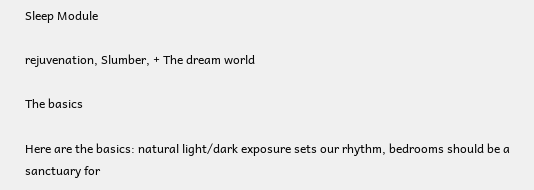Sleep Module

rejuvenation, Slumber, + The dream world

The basics

Here are the basics: natural light/dark exposure sets our rhythm, bedrooms should be a sanctuary for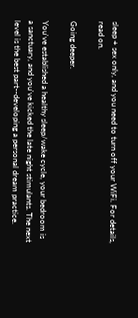sleep + sex only, and you need to turn off your WiFi. For details, read on.

Going deeper.

You've established a healthy sleep/wake cycle, your bedroom is a sanctuary, and you've kicked the late night stimulants. The next level is the best part--developing a personal dream practice.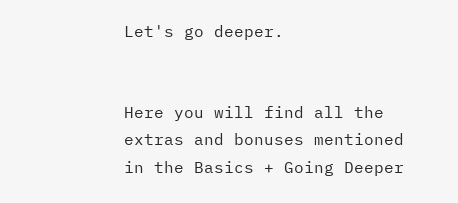Let's go deeper.


Here you will find all the extras and bonuses mentioned in the Basics + Going Deeper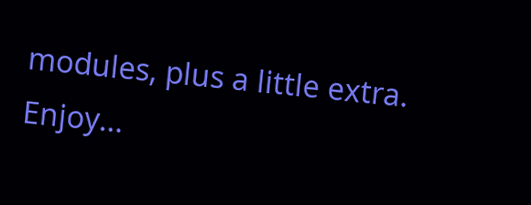modules, plus a little extra. Enjoy...